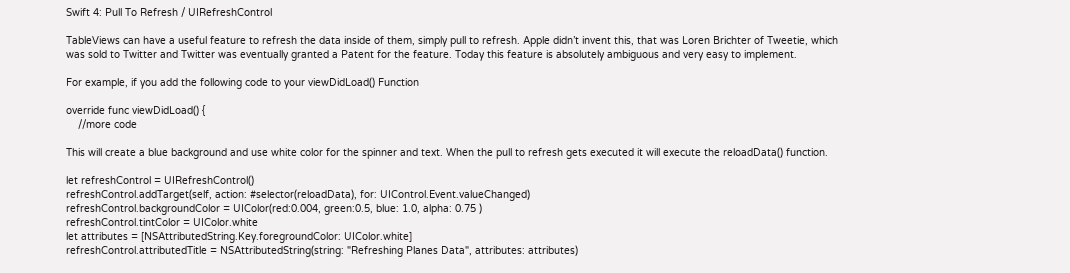Swift 4: Pull To Refresh / UIRefreshControl

TableViews can have a useful feature to refresh the data inside of them, simply pull to refresh. Apple didn’t invent this, that was Loren Brichter of Tweetie, which was sold to Twitter and Twitter was eventually granted a Patent for the feature. Today this feature is absolutely ambiguous and very easy to implement.

For example, if you add the following code to your viewDidLoad() Function

override func viewDidLoad() {
    //more code

This will create a blue background and use white color for the spinner and text. When the pull to refresh gets executed it will execute the reloadData() function.

let refreshControl = UIRefreshControl()
refreshControl.addTarget(self, action: #selector(reloadData), for: UIControl.Event.valueChanged)
refreshControl.backgroundColor = UIColor(red:0.004, green:0.5, blue: 1.0, alpha: 0.75 )
refreshControl.tintColor = UIColor.white
let attributes = [NSAttributedString.Key.foregroundColor: UIColor.white]
refreshControl.attributedTitle = NSAttributedString(string: "Refreshing Planes Data", attributes: attributes)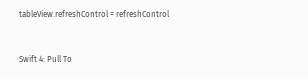tableView.refreshControl = refreshControl


Swift 4: Pull To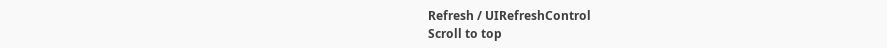Refresh / UIRefreshControl
Scroll to top